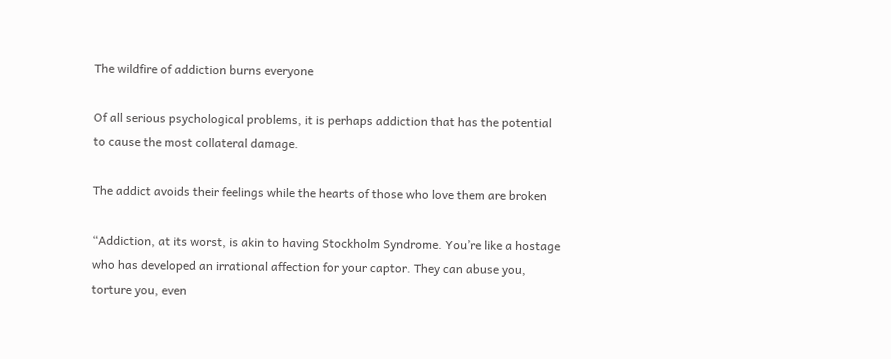The wildfire of addiction burns everyone

Of all serious psychological problems, it is perhaps addiction that has the potential to cause the most collateral damage.

The addict avoids their feelings while the hearts of those who love them are broken

“Addiction, at its worst, is akin to having Stockholm Syndrome. You’re like a hostage who has developed an irrational affection for your captor. They can abuse you, torture you, even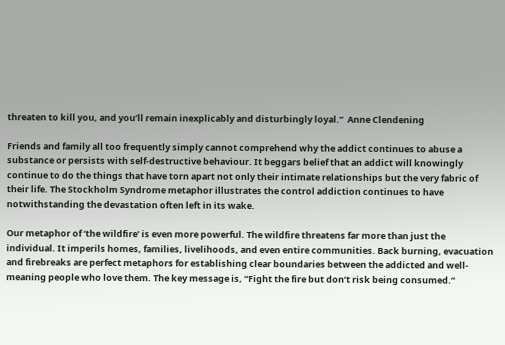threaten to kill you, and you’ll remain inexplicably and disturbingly loyal.”  Anne Clendening

Friends and family all too frequently simply cannot comprehend why the addict continues to abuse a substance or persists with self-destructive behaviour. It beggars belief that an addict will knowingly continue to do the things that have torn apart not only their intimate relationships but the very fabric of their life. The Stockholm Syndrome metaphor illustrates the control addiction continues to have notwithstanding the devastation often left in its wake.

Our metaphor of ‘the wildfire’ is even more powerful. The wildfire threatens far more than just the individual. It imperils homes, families, livelihoods, and even entire communities. Back burning, evacuation and firebreaks are perfect metaphors for establishing clear boundaries between the addicted and well-meaning people who love them. The key message is, “Fight the fire but don’t risk being consumed.”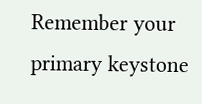Remember your primary keystone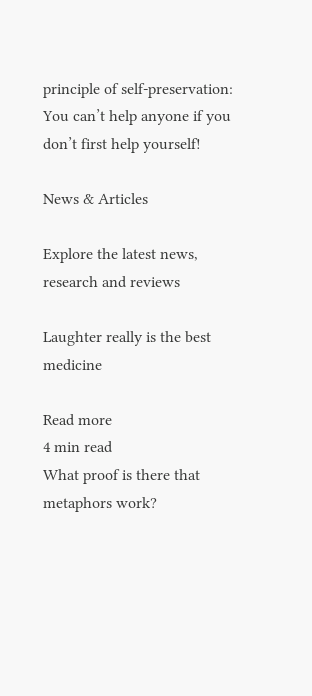principle of self-preservation: You can’t help anyone if you don’t first help yourself!

News & Articles

Explore the latest news, research and reviews

Laughter really is the best medicine

Read more
4 min read
What proof is there that metaphors work?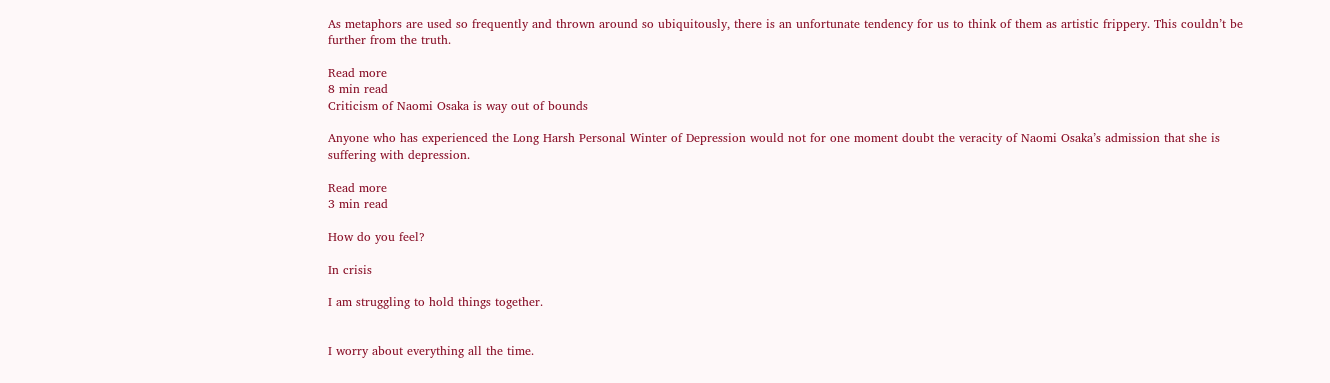As metaphors are used so frequently and thrown around so ubiquitously, there is an unfortunate tendency for us to think of them as artistic frippery. This couldn’t be further from the truth.

Read more
8 min read
Criticism of Naomi Osaka is way out of bounds

Anyone who has experienced the Long Harsh Personal Winter of Depression would not for one moment doubt the veracity of Naomi Osaka’s admission that she is suffering with depression.

Read more
3 min read

How do you feel?

In crisis

I am struggling to hold things together.


I worry about everything all the time.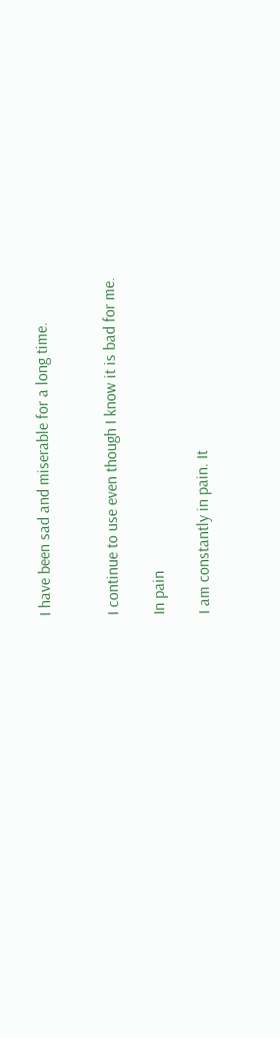I have been sad and miserable for a long time.


I continue to use even though I know it is bad for me.

In pain

I am constantly in pain. It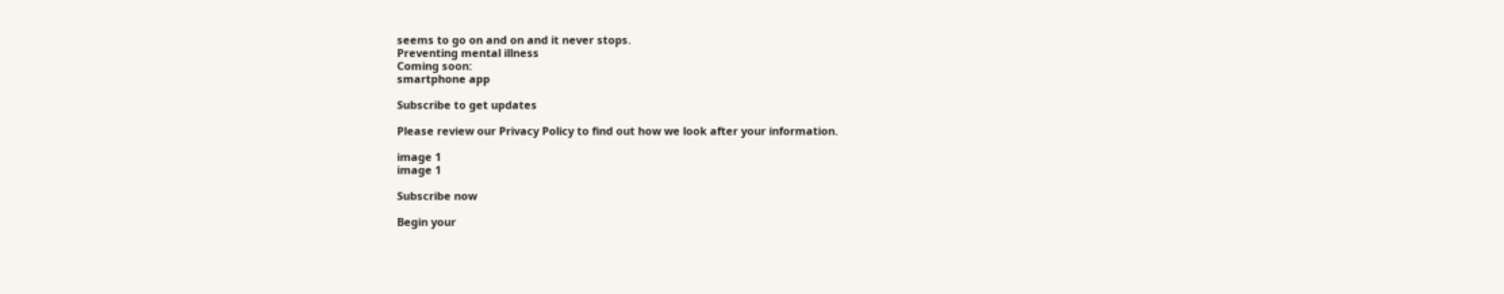seems to go on and on and it never stops.
Preventing mental illness
Coming soon:
smartphone app

Subscribe to get updates

Please review our Privacy Policy to find out how we look after your information.

image 1
image 1

Subscribe now

Begin your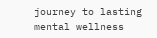journey to lasting mental wellness